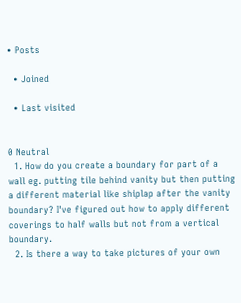• Posts

  • Joined

  • Last visited


0 Neutral
  1. How do you create a boundary for part of a wall eg. putting tile behind vanity but then putting a different material like shiplap after the vanity boundary? I've figured out how to apply different coverings to half walls but not from a vertical boundary.
  2. Is there a way to take pictures of your own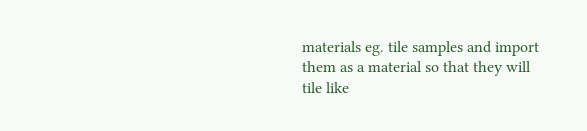materials eg. tile samples and import them as a material so that they will tile like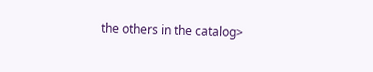the others in the catalog>